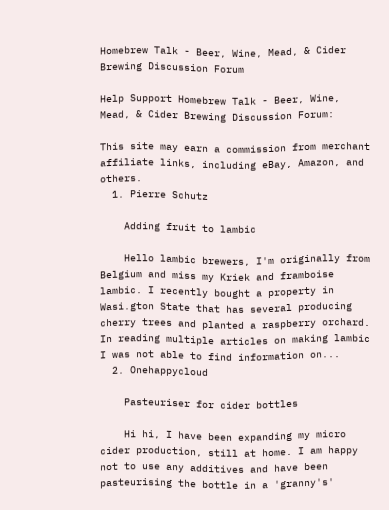Homebrew Talk - Beer, Wine, Mead, & Cider Brewing Discussion Forum

Help Support Homebrew Talk - Beer, Wine, Mead, & Cider Brewing Discussion Forum:

This site may earn a commission from merchant affiliate links, including eBay, Amazon, and others.
  1. Pierre Schutz

    Adding fruit to lambic

    Hello lambic brewers, I'm originally from Belgium and miss my Kriek and framboise lambic. I recently bought a property in Wasi.gton State that has several producing cherry trees and planted a raspberry orchard. In reading multiple articles on making lambic I was not able to find information on...
  2. Onehappycloud

    Pasteuriser for cider bottles

    Hi hi, I have been expanding my micro cider production, still at home. I am happy not to use any additives and have been pasteurising the bottle in a 'granny's'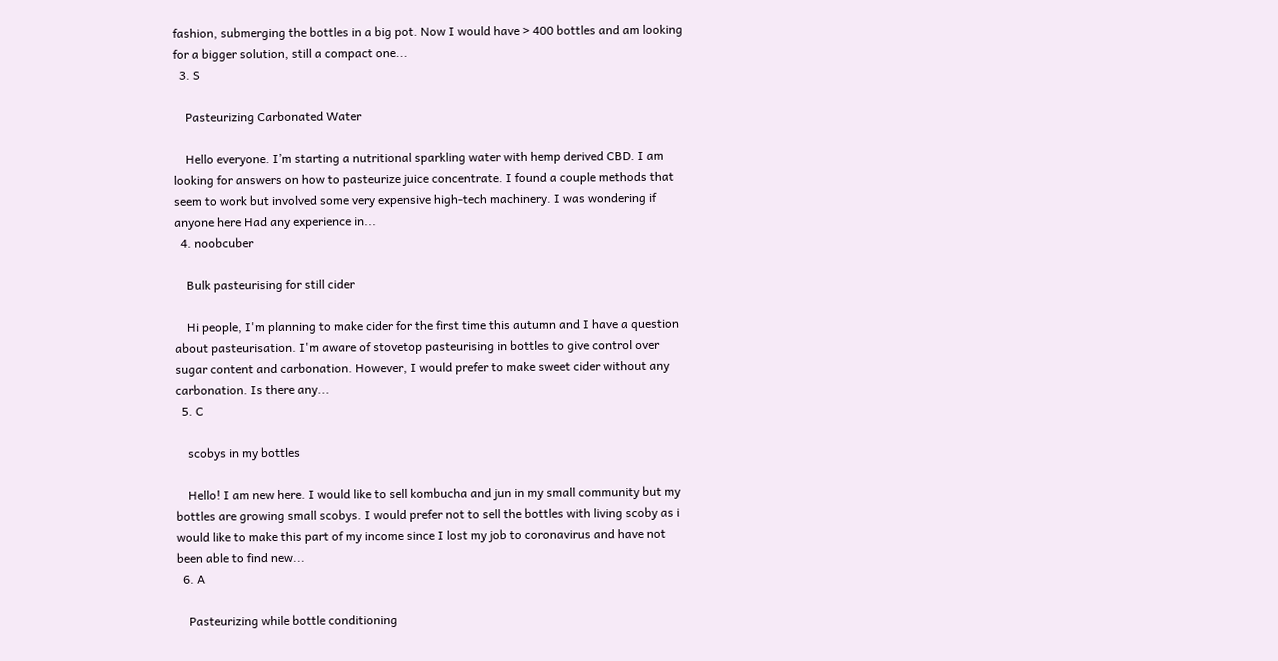fashion, submerging the bottles in a big pot. Now I would have > 400 bottles and am looking for a bigger solution, still a compact one...
  3. S

    Pasteurizing Carbonated Water

    Hello everyone. I’m starting a nutritional sparkling water with hemp derived CBD. I am looking for answers on how to pasteurize juice concentrate. I found a couple methods that seem to work but involved some very expensive high-tech machinery. I was wondering if anyone here Had any experience in...
  4. noobcuber

    Bulk pasteurising for still cider

    Hi people, I'm planning to make cider for the first time this autumn and I have a question about pasteurisation. I'm aware of stovetop pasteurising in bottles to give control over sugar content and carbonation. However, I would prefer to make sweet cider without any carbonation. Is there any...
  5. C

    scobys in my bottles

    Hello! I am new here. I would like to sell kombucha and jun in my small community but my bottles are growing small scobys. I would prefer not to sell the bottles with living scoby as i would like to make this part of my income since I lost my job to coronavirus and have not been able to find new...
  6. A

    Pasteurizing while bottle conditioning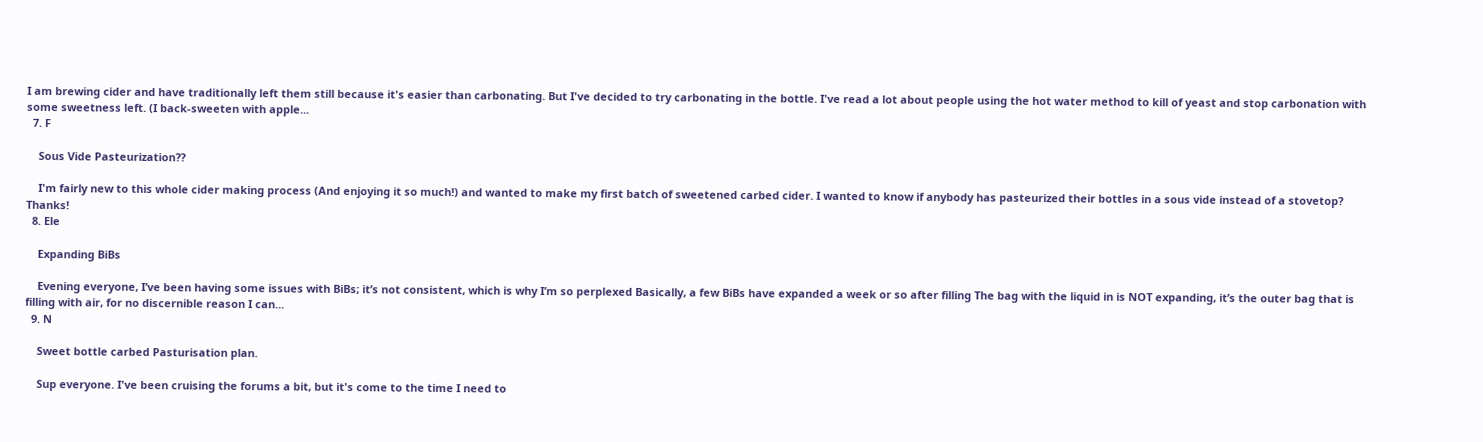I am brewing cider and have traditionally left them still because it's easier than carbonating. But I've decided to try carbonating in the bottle. I've read a lot about people using the hot water method to kill of yeast and stop carbonation with some sweetness left. (I back-sweeten with apple...
  7. F

    Sous Vide Pasteurization??

    I'm fairly new to this whole cider making process (And enjoying it so much!) and wanted to make my first batch of sweetened carbed cider. I wanted to know if anybody has pasteurized their bottles in a sous vide instead of a stovetop? Thanks!
  8. Ele

    Expanding BiBs

    Evening everyone, I’ve been having some issues with BiBs; it’s not consistent, which is why I’m so perplexed Basically, a few BiBs have expanded a week or so after filling The bag with the liquid in is NOT expanding, it’s the outer bag that is filling with air, for no discernible reason I can...
  9. N

    Sweet bottle carbed Pasturisation plan.

    Sup everyone. I've been cruising the forums a bit, but it's come to the time I need to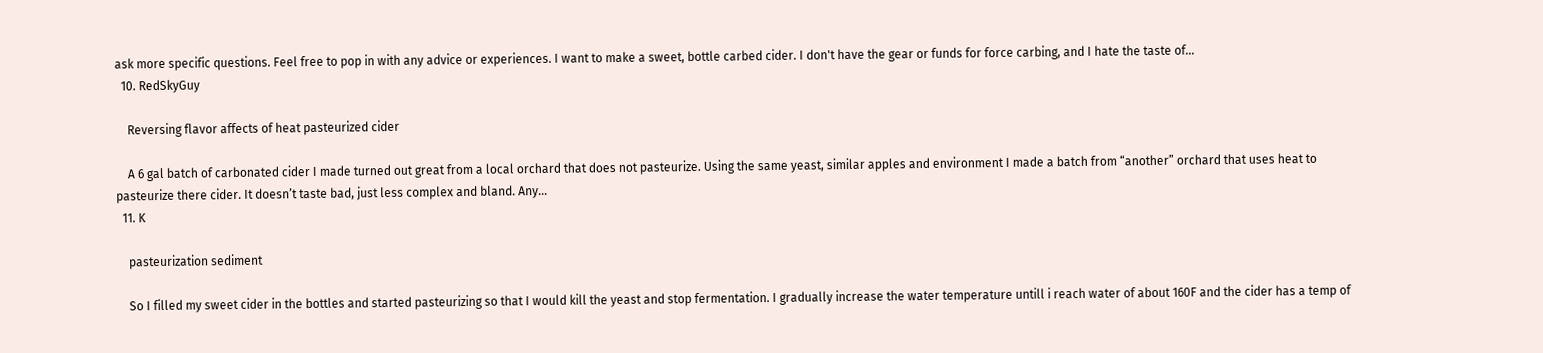ask more specific questions. Feel free to pop in with any advice or experiences. I want to make a sweet, bottle carbed cider. I don't have the gear or funds for force carbing, and I hate the taste of...
  10. RedSkyGuy

    Reversing flavor affects of heat pasteurized cider

    A 6 gal batch of carbonated cider I made turned out great from a local orchard that does not pasteurize. Using the same yeast, similar apples and environment I made a batch from “another” orchard that uses heat to pasteurize there cider. It doesn’t taste bad, just less complex and bland. Any...
  11. K

    pasteurization sediment

    So I filled my sweet cider in the bottles and started pasteurizing so that I would kill the yeast and stop fermentation. I gradually increase the water temperature untill i reach water of about 160F and the cider has a temp of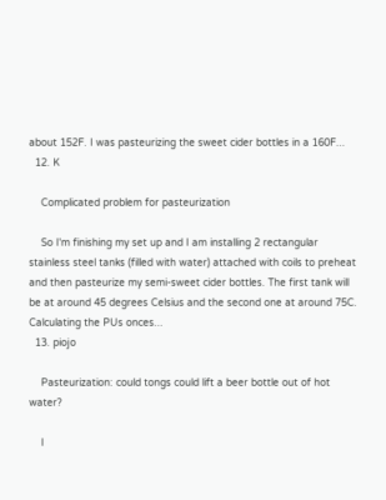about 152F. I was pasteurizing the sweet cider bottles in a 160F...
  12. K

    Complicated problem for pasteurization

    So I'm finishing my set up and I am installing 2 rectangular stainless steel tanks (filled with water) attached with coils to preheat and then pasteurize my semi-sweet cider bottles. The first tank will be at around 45 degrees Celsius and the second one at around 75C. Calculating the PUs onces...
  13. piojo

    Pasteurization: could tongs could lift a beer bottle out of hot water?

    I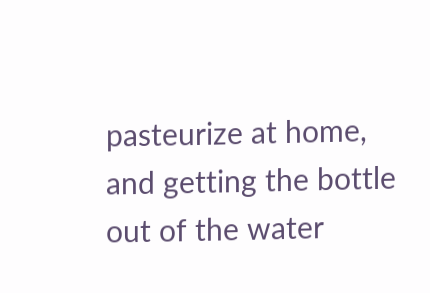pasteurize at home, and getting the bottle out of the water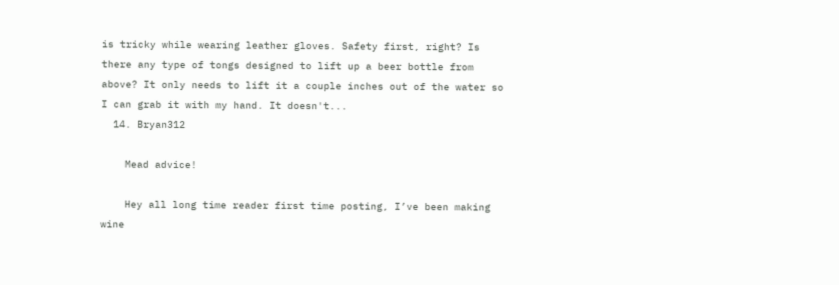is tricky while wearing leather gloves. Safety first, right? Is there any type of tongs designed to lift up a beer bottle from above? It only needs to lift it a couple inches out of the water so I can grab it with my hand. It doesn't...
  14. Bryan312

    Mead advice!

    Hey all long time reader first time posting, I’ve been making wine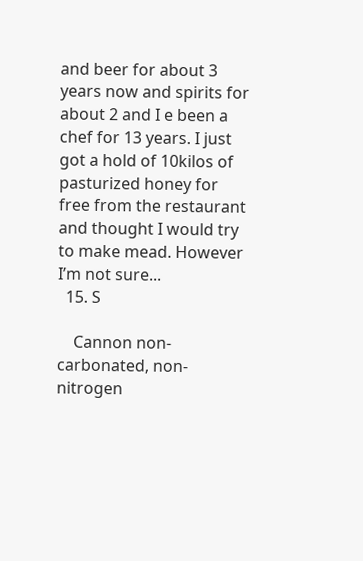and beer for about 3 years now and spirits for about 2 and I e been a chef for 13 years. I just got a hold of 10kilos of pasturized honey for free from the restaurant and thought I would try to make mead. However I’m not sure...
  15. S

    Cannon non-carbonated, non-nitrogen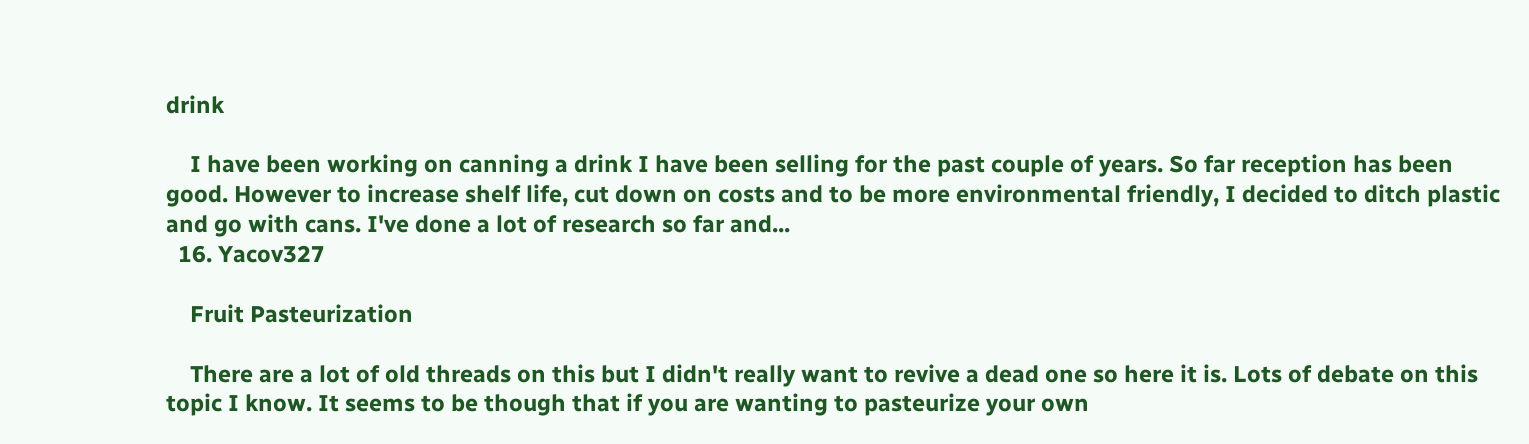drink

    I have been working on canning a drink I have been selling for the past couple of years. So far reception has been good. However to increase shelf life, cut down on costs and to be more environmental friendly, I decided to ditch plastic and go with cans. I've done a lot of research so far and...
  16. Yacov327

    Fruit Pasteurization

    There are a lot of old threads on this but I didn't really want to revive a dead one so here it is. Lots of debate on this topic I know. It seems to be though that if you are wanting to pasteurize your own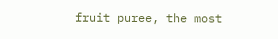fruit puree, the most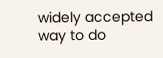widely accepted way to do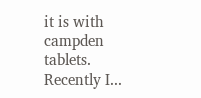it is with campden tablets. Recently I...